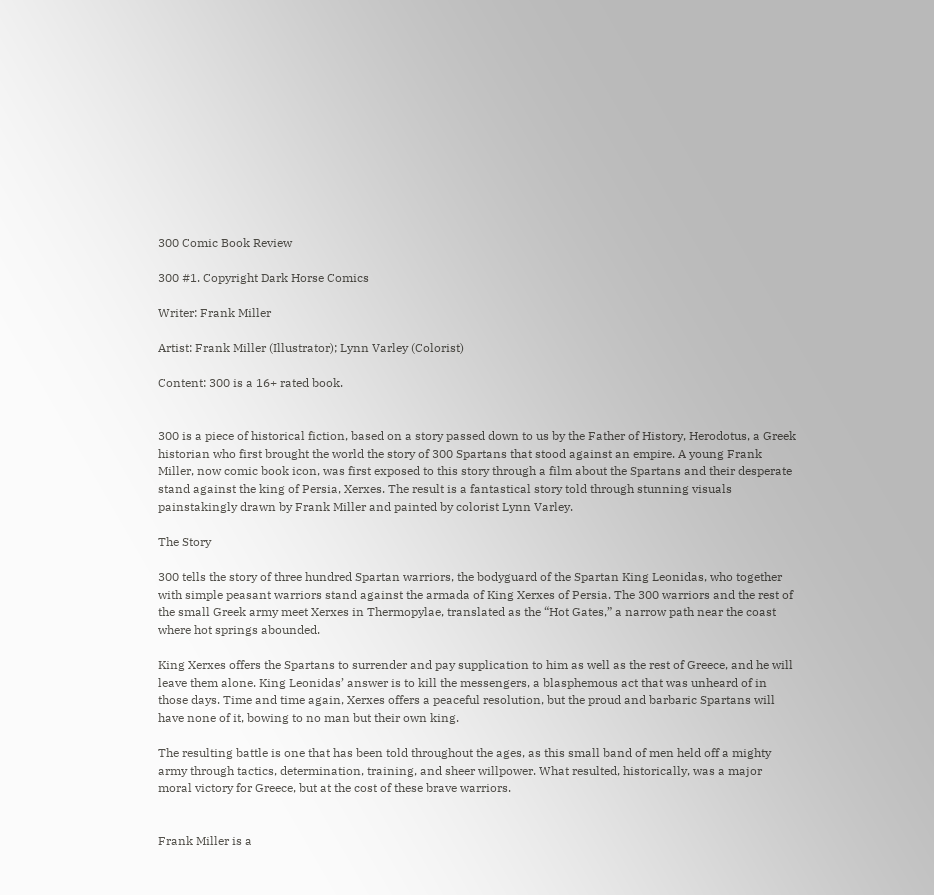300 Comic Book Review

300 #1. Copyright Dark Horse Comics

Writer: Frank Miller

Artist: Frank Miller (Illustrator); Lynn Varley (Colorist)

Content: 300 is a 16+ rated book.


300 is a piece of historical fiction, based on a story passed down to us by the Father of History, Herodotus, a Greek historian who first brought the world the story of 300 Spartans that stood against an empire. A young Frank Miller, now comic book icon, was first exposed to this story through a film about the Spartans and their desperate stand against the king of Persia, Xerxes. The result is a fantastical story told through stunning visuals painstakingly drawn by Frank Miller and painted by colorist Lynn Varley.

The Story

300 tells the story of three hundred Spartan warriors, the bodyguard of the Spartan King Leonidas, who together with simple peasant warriors stand against the armada of King Xerxes of Persia. The 300 warriors and the rest of the small Greek army meet Xerxes in Thermopylae, translated as the “Hot Gates,” a narrow path near the coast where hot springs abounded.

King Xerxes offers the Spartans to surrender and pay supplication to him as well as the rest of Greece, and he will leave them alone. King Leonidas’ answer is to kill the messengers, a blasphemous act that was unheard of in those days. Time and time again, Xerxes offers a peaceful resolution, but the proud and barbaric Spartans will have none of it, bowing to no man but their own king.

The resulting battle is one that has been told throughout the ages, as this small band of men held off a mighty army through tactics, determination, training, and sheer willpower. What resulted, historically, was a major moral victory for Greece, but at the cost of these brave warriors.


Frank Miller is a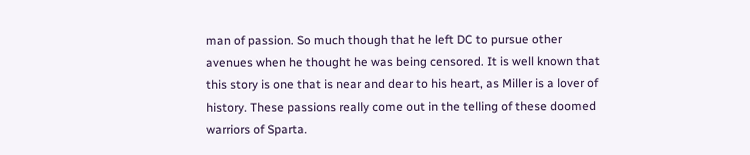man of passion. So much though that he left DC to pursue other avenues when he thought he was being censored. It is well known that this story is one that is near and dear to his heart, as Miller is a lover of history. These passions really come out in the telling of these doomed warriors of Sparta.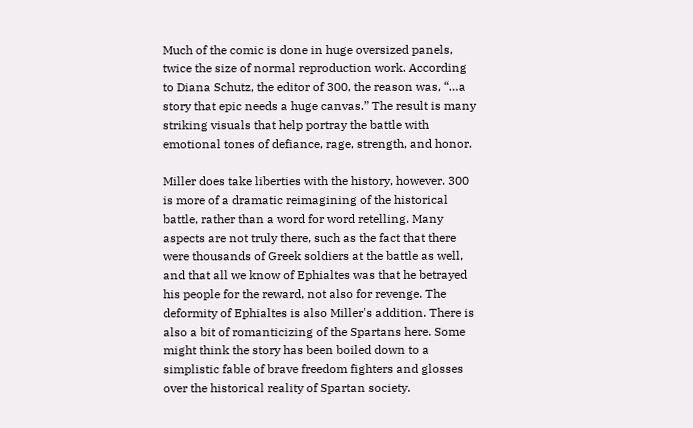Much of the comic is done in huge oversized panels, twice the size of normal reproduction work. According to Diana Schutz, the editor of 300, the reason was, “…a story that epic needs a huge canvas.” The result is many striking visuals that help portray the battle with emotional tones of defiance, rage, strength, and honor.

Miller does take liberties with the history, however. 300 is more of a dramatic reimagining of the historical battle, rather than a word for word retelling. Many aspects are not truly there, such as the fact that there were thousands of Greek soldiers at the battle as well, and that all we know of Ephialtes was that he betrayed his people for the reward, not also for revenge. The deformity of Ephialtes is also Miller's addition. There is also a bit of romanticizing of the Spartans here. Some might think the story has been boiled down to a simplistic fable of brave freedom fighters and glosses over the historical reality of Spartan society.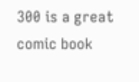300 is a great comic book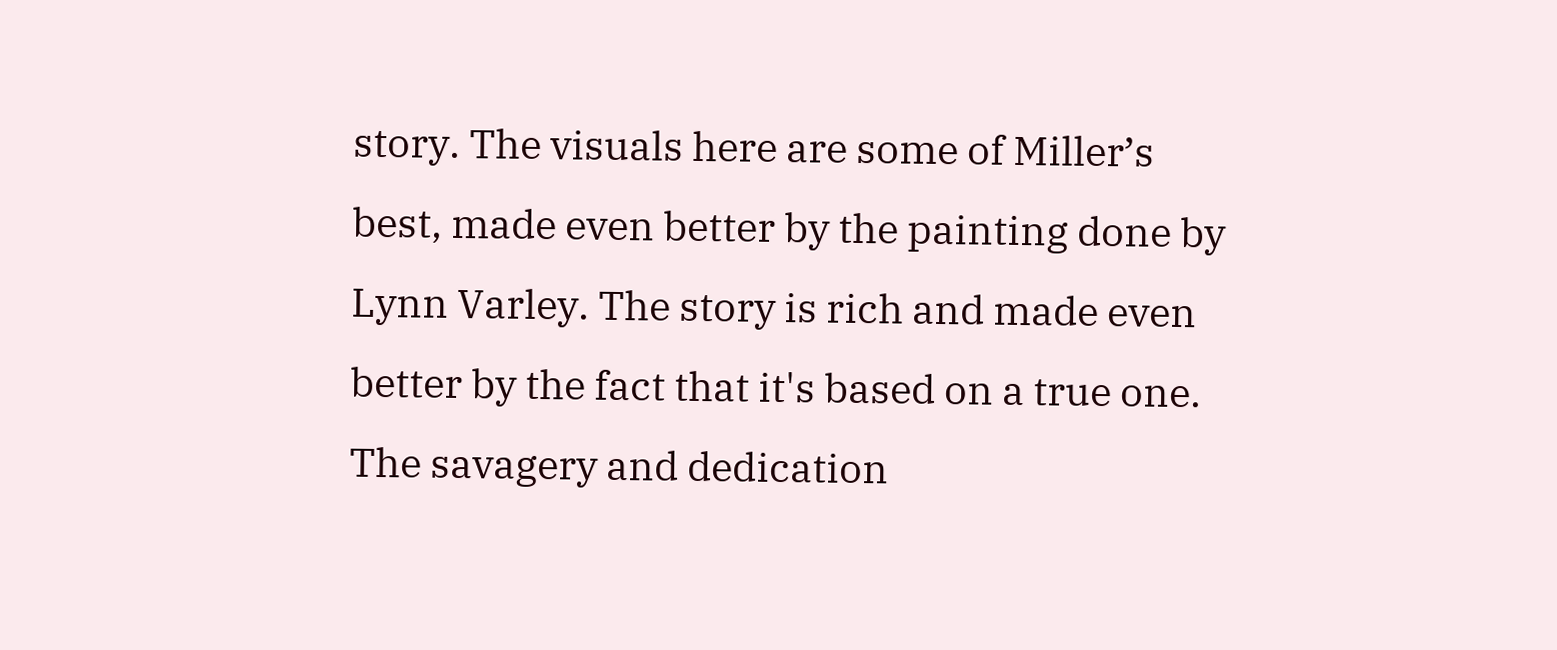story. The visuals here are some of Miller’s best, made even better by the painting done by Lynn Varley. The story is rich and made even better by the fact that it's based on a true one. The savagery and dedication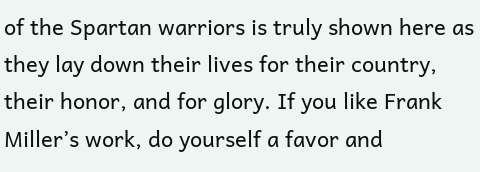of the Spartan warriors is truly shown here as they lay down their lives for their country, their honor, and for glory. If you like Frank Miller’s work, do yourself a favor and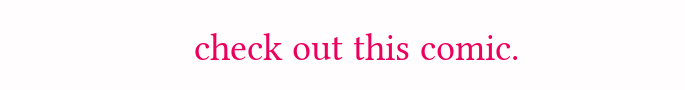check out this comic.